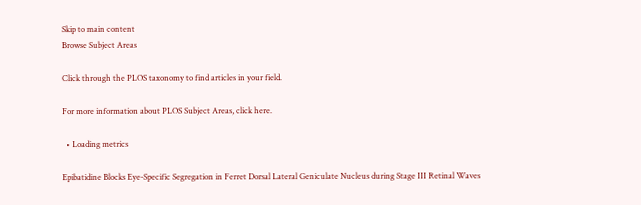Skip to main content
Browse Subject Areas

Click through the PLOS taxonomy to find articles in your field.

For more information about PLOS Subject Areas, click here.

  • Loading metrics

Epibatidine Blocks Eye-Specific Segregation in Ferret Dorsal Lateral Geniculate Nucleus during Stage III Retinal Waves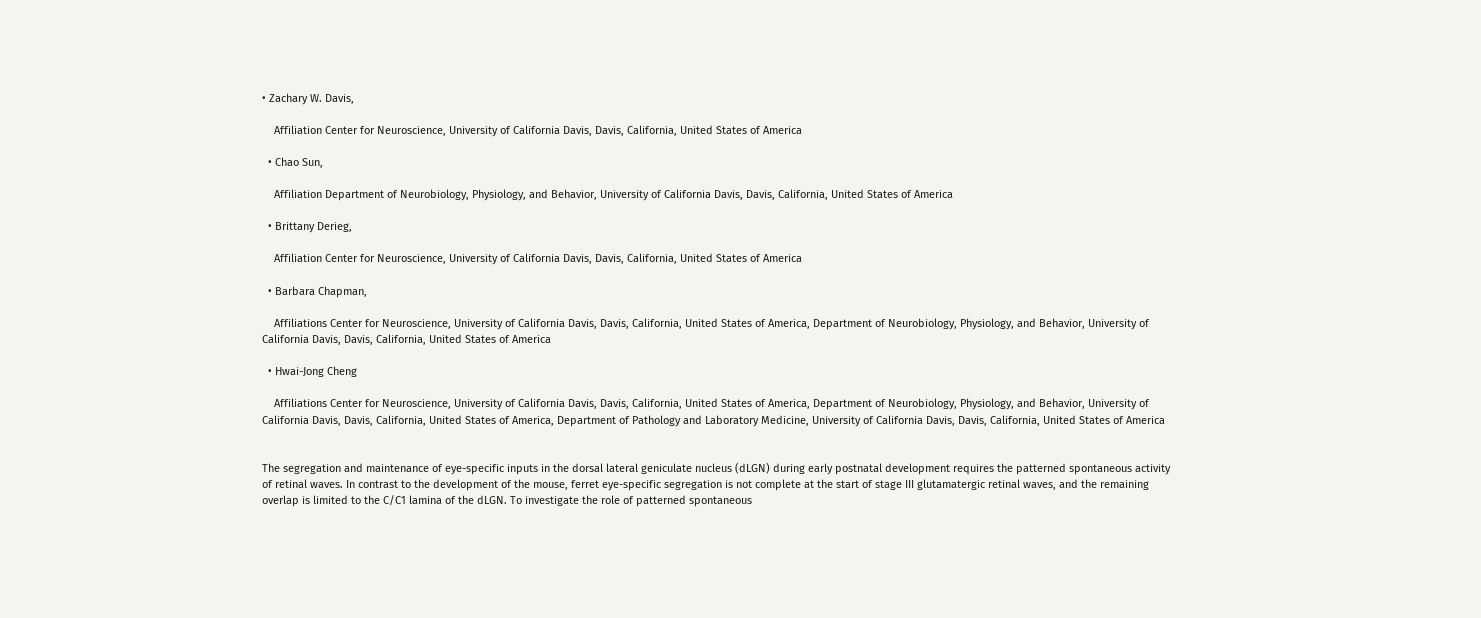• Zachary W. Davis,

    Affiliation Center for Neuroscience, University of California Davis, Davis, California, United States of America

  • Chao Sun,

    Affiliation Department of Neurobiology, Physiology, and Behavior, University of California Davis, Davis, California, United States of America

  • Brittany Derieg,

    Affiliation Center for Neuroscience, University of California Davis, Davis, California, United States of America

  • Barbara Chapman,

    Affiliations Center for Neuroscience, University of California Davis, Davis, California, United States of America, Department of Neurobiology, Physiology, and Behavior, University of California Davis, Davis, California, United States of America

  • Hwai-Jong Cheng

    Affiliations Center for Neuroscience, University of California Davis, Davis, California, United States of America, Department of Neurobiology, Physiology, and Behavior, University of California Davis, Davis, California, United States of America, Department of Pathology and Laboratory Medicine, University of California Davis, Davis, California, United States of America


The segregation and maintenance of eye-specific inputs in the dorsal lateral geniculate nucleus (dLGN) during early postnatal development requires the patterned spontaneous activity of retinal waves. In contrast to the development of the mouse, ferret eye-specific segregation is not complete at the start of stage III glutamatergic retinal waves, and the remaining overlap is limited to the C/C1 lamina of the dLGN. To investigate the role of patterned spontaneous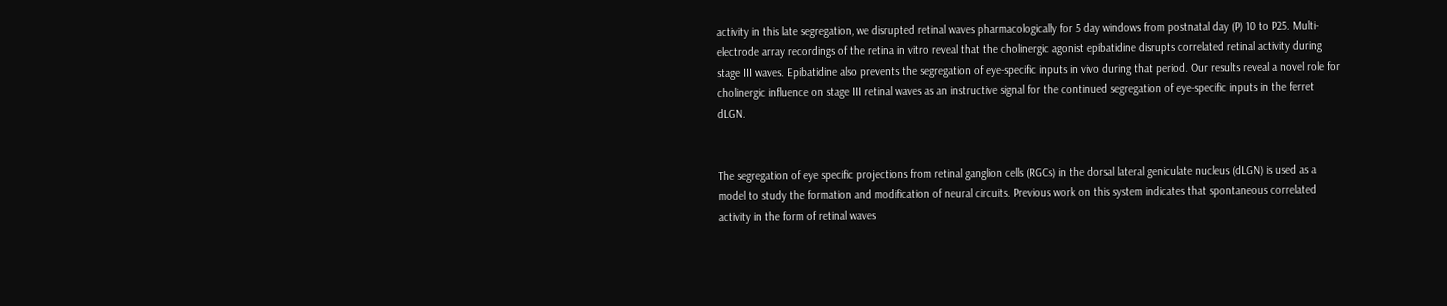activity in this late segregation, we disrupted retinal waves pharmacologically for 5 day windows from postnatal day (P) 10 to P25. Multi-electrode array recordings of the retina in vitro reveal that the cholinergic agonist epibatidine disrupts correlated retinal activity during stage III waves. Epibatidine also prevents the segregation of eye-specific inputs in vivo during that period. Our results reveal a novel role for cholinergic influence on stage III retinal waves as an instructive signal for the continued segregation of eye-specific inputs in the ferret dLGN.


The segregation of eye specific projections from retinal ganglion cells (RGCs) in the dorsal lateral geniculate nucleus (dLGN) is used as a model to study the formation and modification of neural circuits. Previous work on this system indicates that spontaneous correlated activity in the form of retinal waves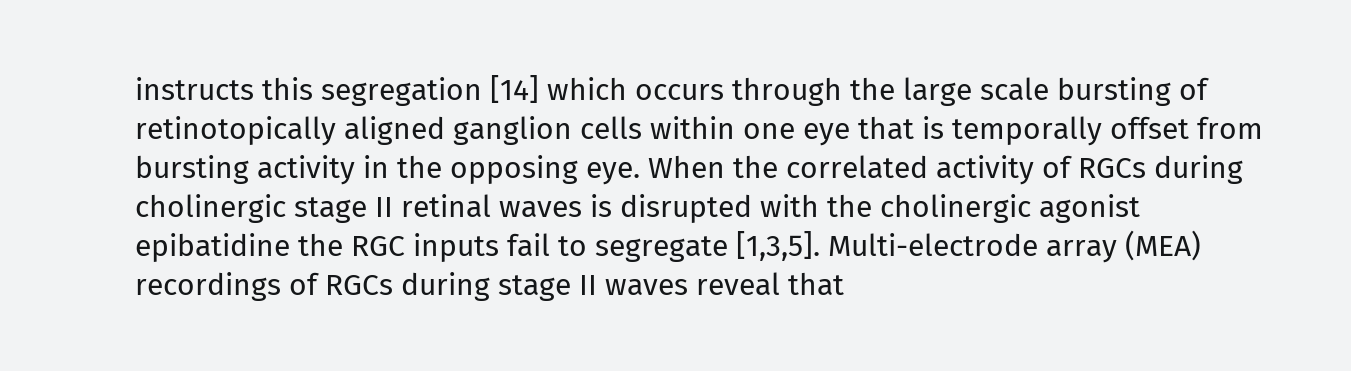instructs this segregation [14] which occurs through the large scale bursting of retinotopically aligned ganglion cells within one eye that is temporally offset from bursting activity in the opposing eye. When the correlated activity of RGCs during cholinergic stage II retinal waves is disrupted with the cholinergic agonist epibatidine the RGC inputs fail to segregate [1,3,5]. Multi-electrode array (MEA) recordings of RGCs during stage II waves reveal that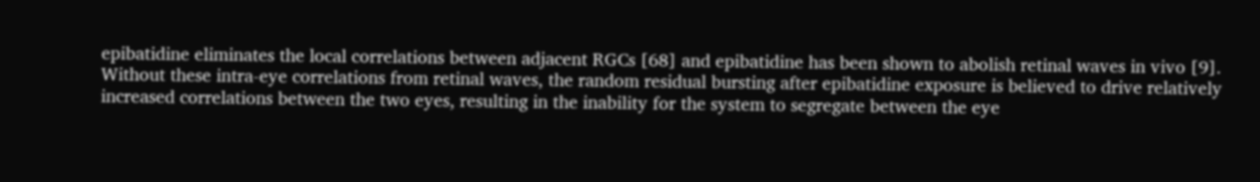epibatidine eliminates the local correlations between adjacent RGCs [68] and epibatidine has been shown to abolish retinal waves in vivo [9]. Without these intra-eye correlations from retinal waves, the random residual bursting after epibatidine exposure is believed to drive relatively increased correlations between the two eyes, resulting in the inability for the system to segregate between the eye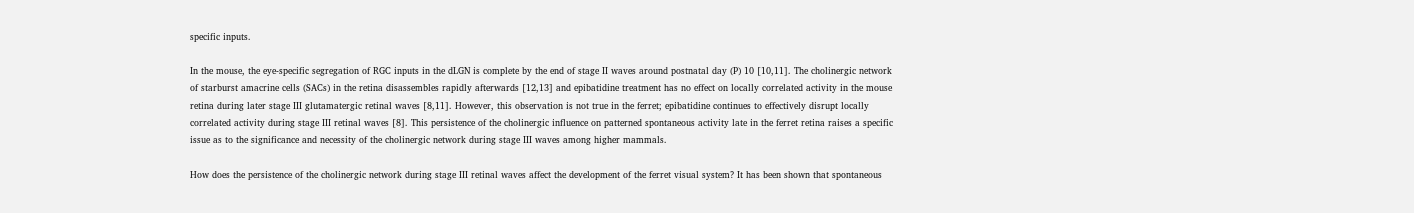specific inputs.

In the mouse, the eye-specific segregation of RGC inputs in the dLGN is complete by the end of stage II waves around postnatal day (P) 10 [10,11]. The cholinergic network of starburst amacrine cells (SACs) in the retina disassembles rapidly afterwards [12,13] and epibatidine treatment has no effect on locally correlated activity in the mouse retina during later stage III glutamatergic retinal waves [8,11]. However, this observation is not true in the ferret; epibatidine continues to effectively disrupt locally correlated activity during stage III retinal waves [8]. This persistence of the cholinergic influence on patterned spontaneous activity late in the ferret retina raises a specific issue as to the significance and necessity of the cholinergic network during stage III waves among higher mammals.

How does the persistence of the cholinergic network during stage III retinal waves affect the development of the ferret visual system? It has been shown that spontaneous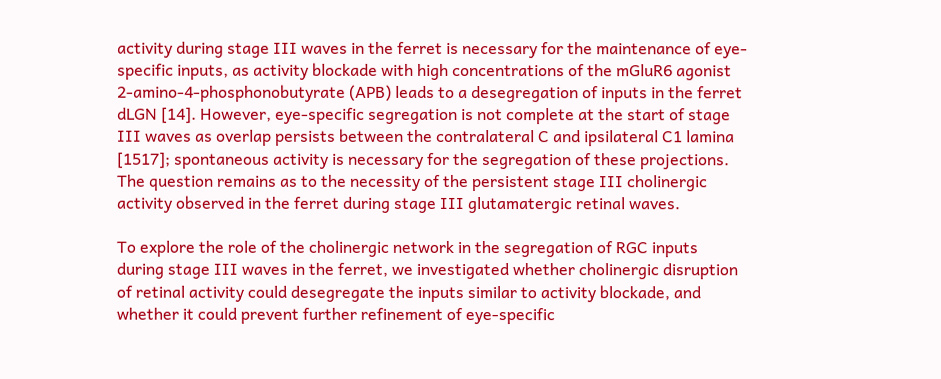activity during stage III waves in the ferret is necessary for the maintenance of eye-specific inputs, as activity blockade with high concentrations of the mGluR6 agonist 2-amino-4-phosphonobutyrate (APB) leads to a desegregation of inputs in the ferret dLGN [14]. However, eye-specific segregation is not complete at the start of stage III waves as overlap persists between the contralateral C and ipsilateral C1 lamina [1517]; spontaneous activity is necessary for the segregation of these projections. The question remains as to the necessity of the persistent stage III cholinergic activity observed in the ferret during stage III glutamatergic retinal waves.

To explore the role of the cholinergic network in the segregation of RGC inputs during stage III waves in the ferret, we investigated whether cholinergic disruption of retinal activity could desegregate the inputs similar to activity blockade, and whether it could prevent further refinement of eye-specific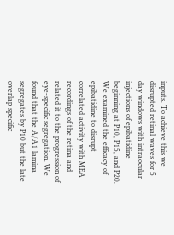inputs. To achieve this we disrupted retinal waves for 5 day windows with intraocular injections of epibatidine beginning at P10, P15, and P20. We examined the efficacy of epibatidine to disrupt correlated activity with MEA recordings of the retina and related it to the progression of eye-specific segregation. We found that the A/A1 lamina segregates by P10 but the late overlap specific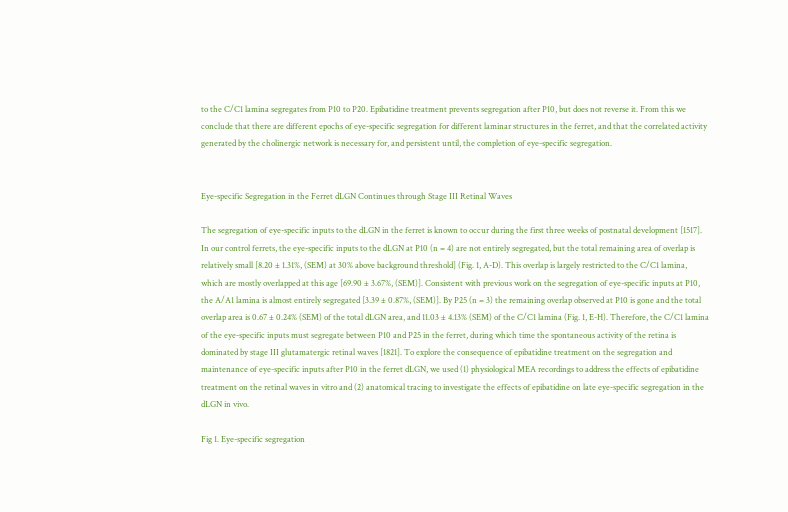to the C/C1 lamina segregates from P10 to P20. Epibatidine treatment prevents segregation after P10, but does not reverse it. From this we conclude that there are different epochs of eye-specific segregation for different laminar structures in the ferret, and that the correlated activity generated by the cholinergic network is necessary for, and persistent until, the completion of eye-specific segregation.


Eye-specific Segregation in the Ferret dLGN Continues through Stage III Retinal Waves

The segregation of eye-specific inputs to the dLGN in the ferret is known to occur during the first three weeks of postnatal development [1517]. In our control ferrets, the eye-specific inputs to the dLGN at P10 (n = 4) are not entirely segregated, but the total remaining area of overlap is relatively small [8.20 ± 1.31%, (SEM) at 30% above background threshold] (Fig. 1, A-D). This overlap is largely restricted to the C/C1 lamina, which are mostly overlapped at this age [69.90 ± 3.67%, (SEM)]. Consistent with previous work on the segregation of eye-specific inputs at P10, the A/A1 lamina is almost entirely segregated [3.39 ± 0.87%, (SEM)]. By P25 (n = 3) the remaining overlap observed at P10 is gone and the total overlap area is 0.67 ± 0.24% (SEM) of the total dLGN area, and 11.03 ± 4.13% (SEM) of the C/C1 lamina (Fig. 1, E-H). Therefore, the C/C1 lamina of the eye-specific inputs must segregate between P10 and P25 in the ferret, during which time the spontaneous activity of the retina is dominated by stage III glutamatergic retinal waves [1821]. To explore the consequence of epibatidine treatment on the segregation and maintenance of eye-specific inputs after P10 in the ferret dLGN, we used (1) physiological MEA recordings to address the effects of epibatidine treatment on the retinal waves in vitro and (2) anatomical tracing to investigate the effects of epibatidine on late eye-specific segregation in the dLGN in vivo.

Fig 1. Eye-specific segregation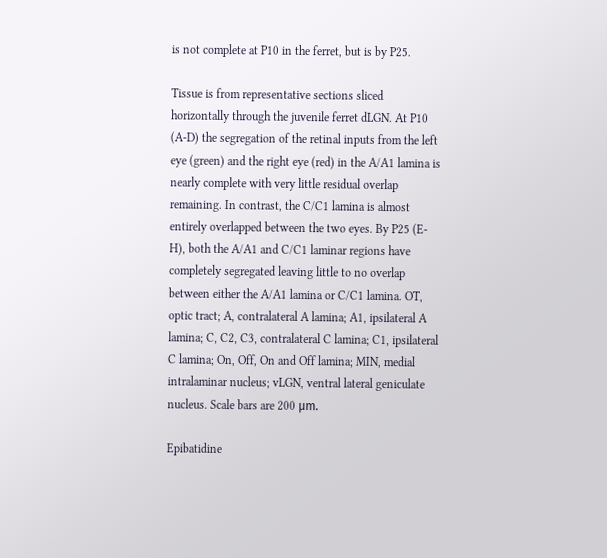is not complete at P10 in the ferret, but is by P25.

Tissue is from representative sections sliced horizontally through the juvenile ferret dLGN. At P10 (A-D) the segregation of the retinal inputs from the left eye (green) and the right eye (red) in the A/A1 lamina is nearly complete with very little residual overlap remaining. In contrast, the C/C1 lamina is almost entirely overlapped between the two eyes. By P25 (E-H), both the A/A1 and C/C1 laminar regions have completely segregated leaving little to no overlap between either the A/A1 lamina or C/C1 lamina. OT, optic tract; A, contralateral A lamina; A1, ipsilateral A lamina; C, C2, C3, contralateral C lamina; C1, ipsilateral C lamina; On, Off, On and Off lamina; MIN, medial intralaminar nucleus; vLGN, ventral lateral geniculate nucleus. Scale bars are 200 μm.

Epibatidine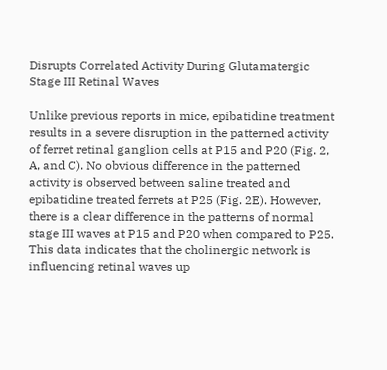Disrupts Correlated Activity During Glutamatergic Stage III Retinal Waves

Unlike previous reports in mice, epibatidine treatment results in a severe disruption in the patterned activity of ferret retinal ganglion cells at P15 and P20 (Fig. 2, A, and C). No obvious difference in the patterned activity is observed between saline treated and epibatidine treated ferrets at P25 (Fig. 2E). However, there is a clear difference in the patterns of normal stage III waves at P15 and P20 when compared to P25. This data indicates that the cholinergic network is influencing retinal waves up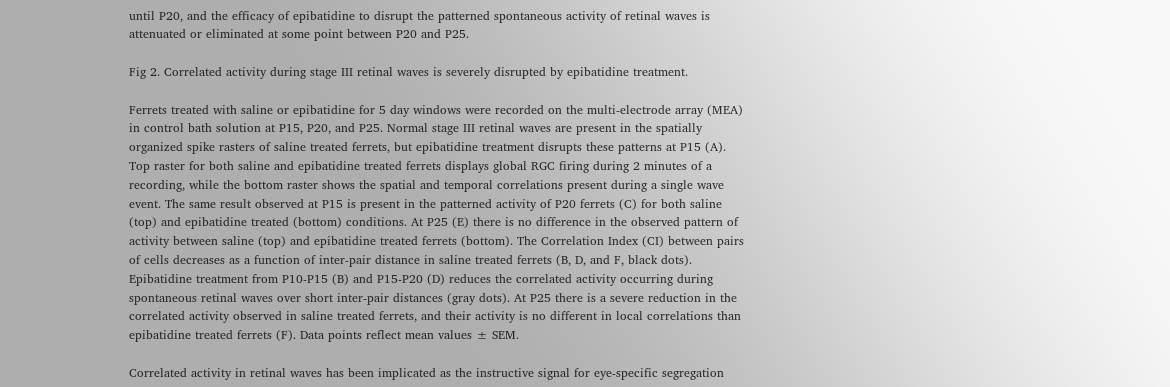until P20, and the efficacy of epibatidine to disrupt the patterned spontaneous activity of retinal waves is attenuated or eliminated at some point between P20 and P25.

Fig 2. Correlated activity during stage III retinal waves is severely disrupted by epibatidine treatment.

Ferrets treated with saline or epibatidine for 5 day windows were recorded on the multi-electrode array (MEA) in control bath solution at P15, P20, and P25. Normal stage III retinal waves are present in the spatially organized spike rasters of saline treated ferrets, but epibatidine treatment disrupts these patterns at P15 (A). Top raster for both saline and epibatidine treated ferrets displays global RGC firing during 2 minutes of a recording, while the bottom raster shows the spatial and temporal correlations present during a single wave event. The same result observed at P15 is present in the patterned activity of P20 ferrets (C) for both saline (top) and epibatidine treated (bottom) conditions. At P25 (E) there is no difference in the observed pattern of activity between saline (top) and epibatidine treated ferrets (bottom). The Correlation Index (CI) between pairs of cells decreases as a function of inter-pair distance in saline treated ferrets (B, D, and F, black dots). Epibatidine treatment from P10-P15 (B) and P15-P20 (D) reduces the correlated activity occurring during spontaneous retinal waves over short inter-pair distances (gray dots). At P25 there is a severe reduction in the correlated activity observed in saline treated ferrets, and their activity is no different in local correlations than epibatidine treated ferrets (F). Data points reflect mean values ± SEM.

Correlated activity in retinal waves has been implicated as the instructive signal for eye-specific segregation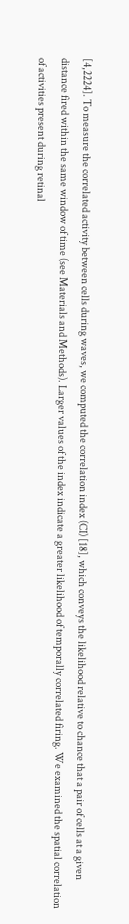[4,2224]. To measure the correlated activity between cells during waves, we computed the correlation index (CI) [18], which conveys the likelihood relative to chance that a pair of cells at a given distance fired within the same window of time (see Materials and Methods). Larger values of the index indicate a greater likelihood of temporally correlated firing. We examined the spatial correlation of activities present during retinal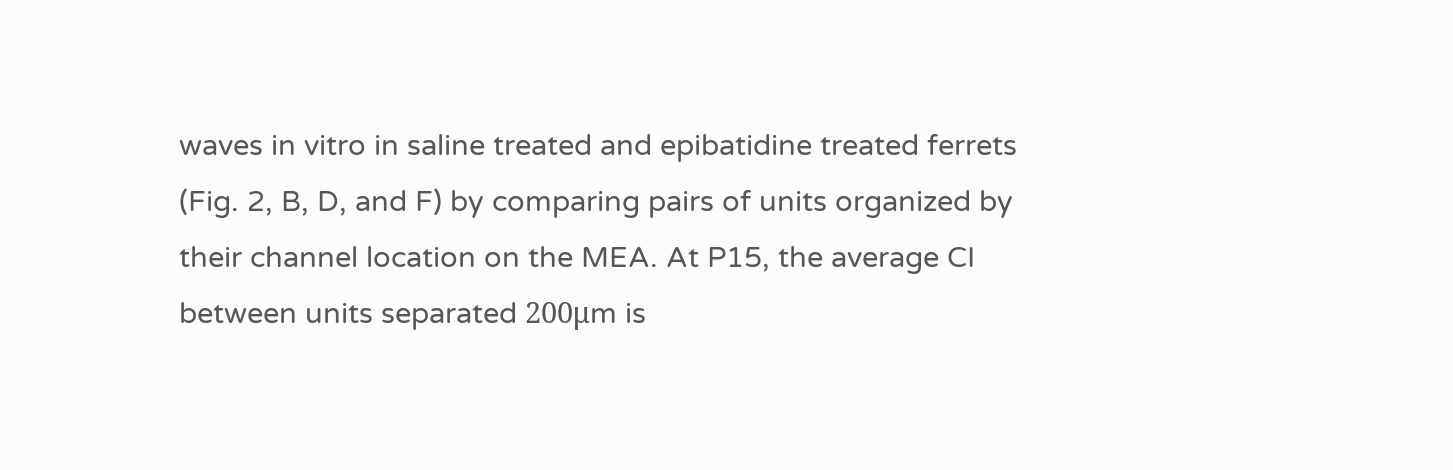waves in vitro in saline treated and epibatidine treated ferrets (Fig. 2, B, D, and F) by comparing pairs of units organized by their channel location on the MEA. At P15, the average CI between units separated 200μm is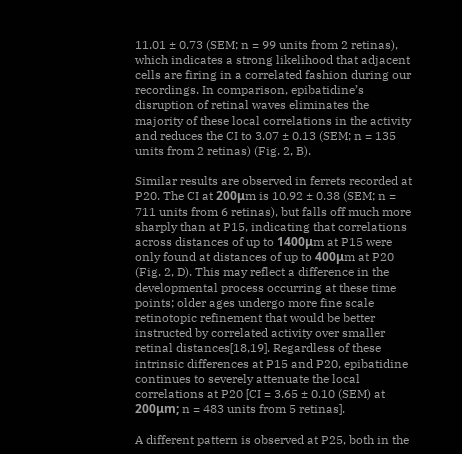11.01 ± 0.73 (SEM; n = 99 units from 2 retinas), which indicates a strong likelihood that adjacent cells are firing in a correlated fashion during our recordings. In comparison, epibatidine’s disruption of retinal waves eliminates the majority of these local correlations in the activity and reduces the CI to 3.07 ± 0.13 (SEM; n = 135 units from 2 retinas) (Fig. 2, B).

Similar results are observed in ferrets recorded at P20. The CI at 200μm is 10.92 ± 0.38 (SEM; n = 711 units from 6 retinas), but falls off much more sharply than at P15, indicating that correlations across distances of up to 1400μm at P15 were only found at distances of up to 400μm at P20 (Fig. 2, D). This may reflect a difference in the developmental process occurring at these time points; older ages undergo more fine scale retinotopic refinement that would be better instructed by correlated activity over smaller retinal distances[18,19]. Regardless of these intrinsic differences at P15 and P20, epibatidine continues to severely attenuate the local correlations at P20 [CI = 3.65 ± 0.10 (SEM) at 200μm; n = 483 units from 5 retinas].

A different pattern is observed at P25, both in the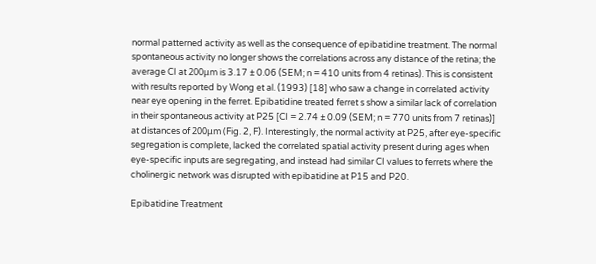normal patterned activity as well as the consequence of epibatidine treatment. The normal spontaneous activity no longer shows the correlations across any distance of the retina; the average CI at 200μm is 3.17 ± 0.06 (SEM; n = 410 units from 4 retinas). This is consistent with results reported by Wong et al. (1993) [18] who saw a change in correlated activity near eye opening in the ferret. Epibatidine treated ferret s show a similar lack of correlation in their spontaneous activity at P25 [CI = 2.74 ± 0.09 (SEM; n = 770 units from 7 retinas)] at distances of 200μm (Fig. 2, F). Interestingly, the normal activity at P25, after eye-specific segregation is complete, lacked the correlated spatial activity present during ages when eye-specific inputs are segregating, and instead had similar CI values to ferrets where the cholinergic network was disrupted with epibatidine at P15 and P20.

Epibatidine Treatment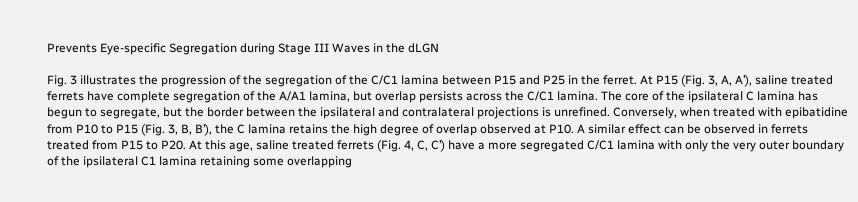Prevents Eye-specific Segregation during Stage III Waves in the dLGN

Fig. 3 illustrates the progression of the segregation of the C/C1 lamina between P15 and P25 in the ferret. At P15 (Fig. 3, A, A’), saline treated ferrets have complete segregation of the A/A1 lamina, but overlap persists across the C/C1 lamina. The core of the ipsilateral C lamina has begun to segregate, but the border between the ipsilateral and contralateral projections is unrefined. Conversely, when treated with epibatidine from P10 to P15 (Fig. 3, B, B’), the C lamina retains the high degree of overlap observed at P10. A similar effect can be observed in ferrets treated from P15 to P20. At this age, saline treated ferrets (Fig. 4, C, C’) have a more segregated C/C1 lamina with only the very outer boundary of the ipsilateral C1 lamina retaining some overlapping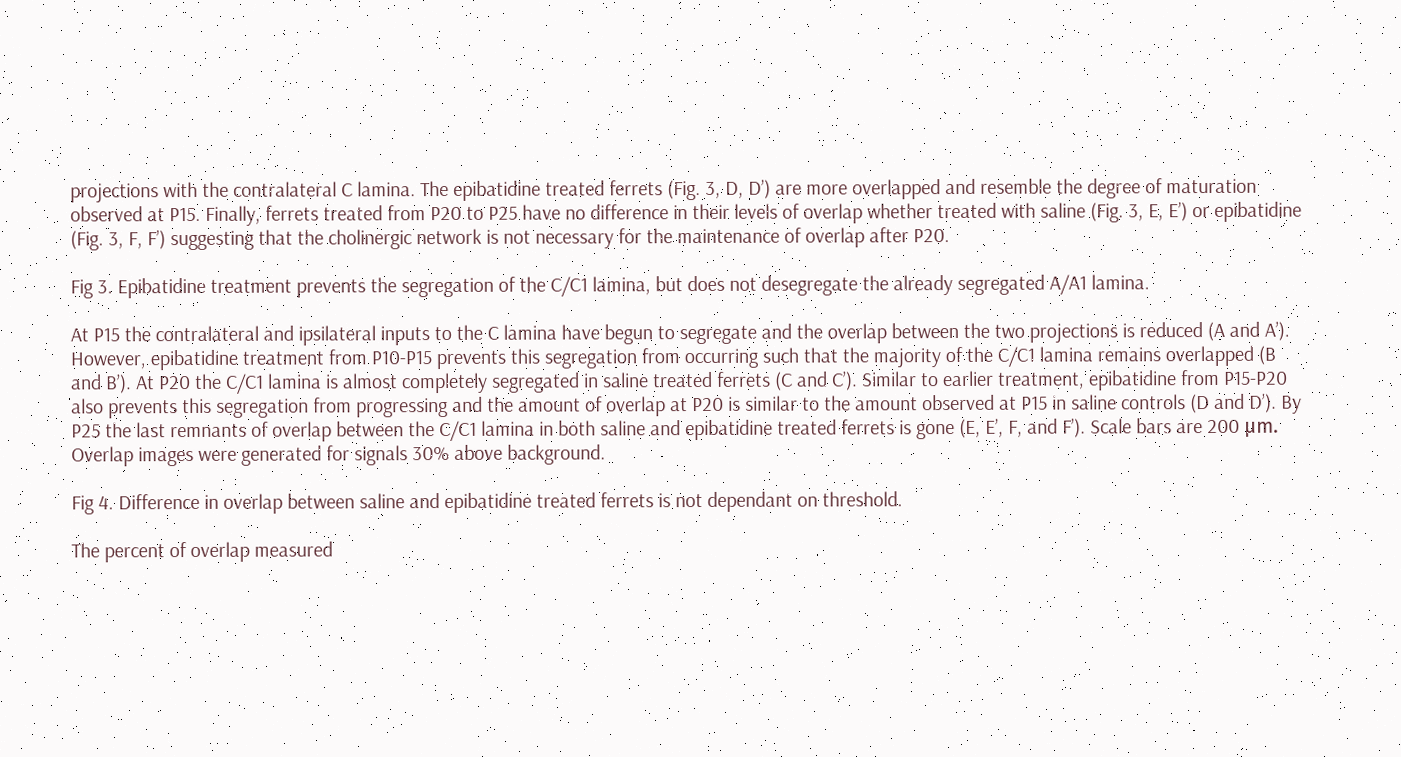projections with the contralateral C lamina. The epibatidine treated ferrets (Fig. 3, D, D’) are more overlapped and resemble the degree of maturation observed at P15. Finally, ferrets treated from P20 to P25 have no difference in their levels of overlap whether treated with saline (Fig. 3, E, E’) or epibatidine (Fig. 3, F, F’) suggesting that the cholinergic network is not necessary for the maintenance of overlap after P20.

Fig 3. Epibatidine treatment prevents the segregation of the C/C1 lamina, but does not desegregate the already segregated A/A1 lamina.

At P15 the contralateral and ipsilateral inputs to the C lamina have begun to segregate and the overlap between the two projections is reduced (A and A’). However, epibatidine treatment from P10-P15 prevents this segregation from occurring such that the majority of the C/C1 lamina remains overlapped (B and B’). At P20 the C/C1 lamina is almost completely segregated in saline treated ferrets (C and C’). Similar to earlier treatment, epibatidine from P15-P20 also prevents this segregation from progressing and the amount of overlap at P20 is similar to the amount observed at P15 in saline controls (D and D’). By P25 the last remnants of overlap between the C/C1 lamina in both saline and epibatidine treated ferrets is gone (E, E’, F, and F’). Scale bars are 200 μm. Overlap images were generated for signals 30% above background.

Fig 4. Difference in overlap between saline and epibatidine treated ferrets is not dependant on threshold.

The percent of overlap measured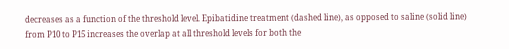decreases as a function of the threshold level. Epibatidine treatment (dashed line), as opposed to saline (solid line) from P10 to P15 increases the overlap at all threshold levels for both the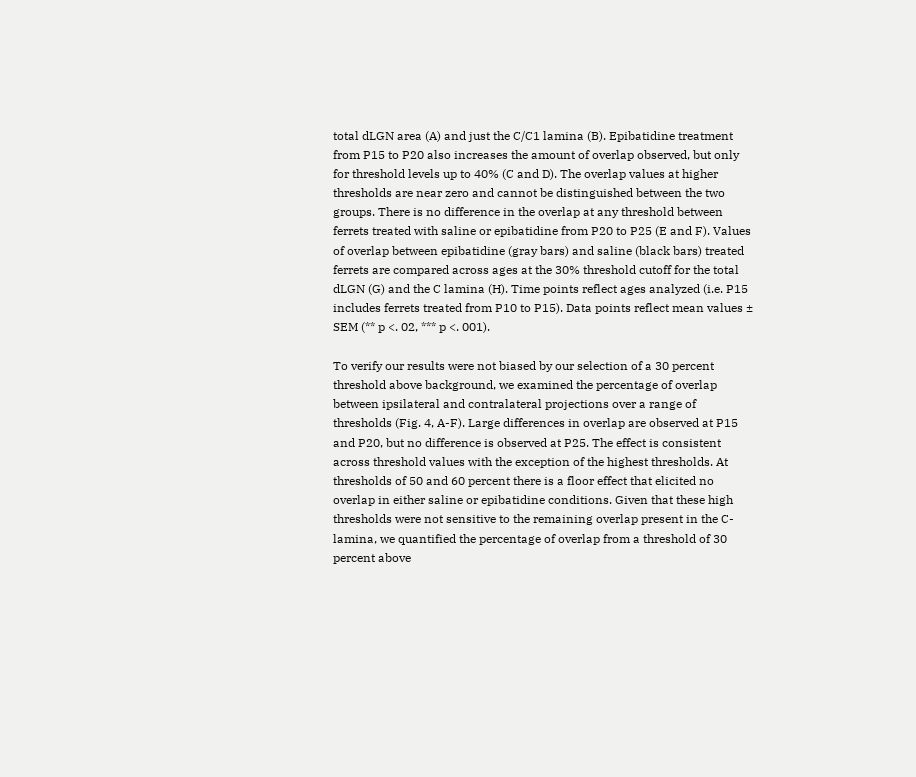total dLGN area (A) and just the C/C1 lamina (B). Epibatidine treatment from P15 to P20 also increases the amount of overlap observed, but only for threshold levels up to 40% (C and D). The overlap values at higher thresholds are near zero and cannot be distinguished between the two groups. There is no difference in the overlap at any threshold between ferrets treated with saline or epibatidine from P20 to P25 (E and F). Values of overlap between epibatidine (gray bars) and saline (black bars) treated ferrets are compared across ages at the 30% threshold cutoff for the total dLGN (G) and the C lamina (H). Time points reflect ages analyzed (i.e. P15 includes ferrets treated from P10 to P15). Data points reflect mean values ± SEM (** p <. 02, *** p <. 001).

To verify our results were not biased by our selection of a 30 percent threshold above background, we examined the percentage of overlap between ipsilateral and contralateral projections over a range of thresholds (Fig. 4, A-F). Large differences in overlap are observed at P15 and P20, but no difference is observed at P25. The effect is consistent across threshold values with the exception of the highest thresholds. At thresholds of 50 and 60 percent there is a floor effect that elicited no overlap in either saline or epibatidine conditions. Given that these high thresholds were not sensitive to the remaining overlap present in the C-lamina, we quantified the percentage of overlap from a threshold of 30 percent above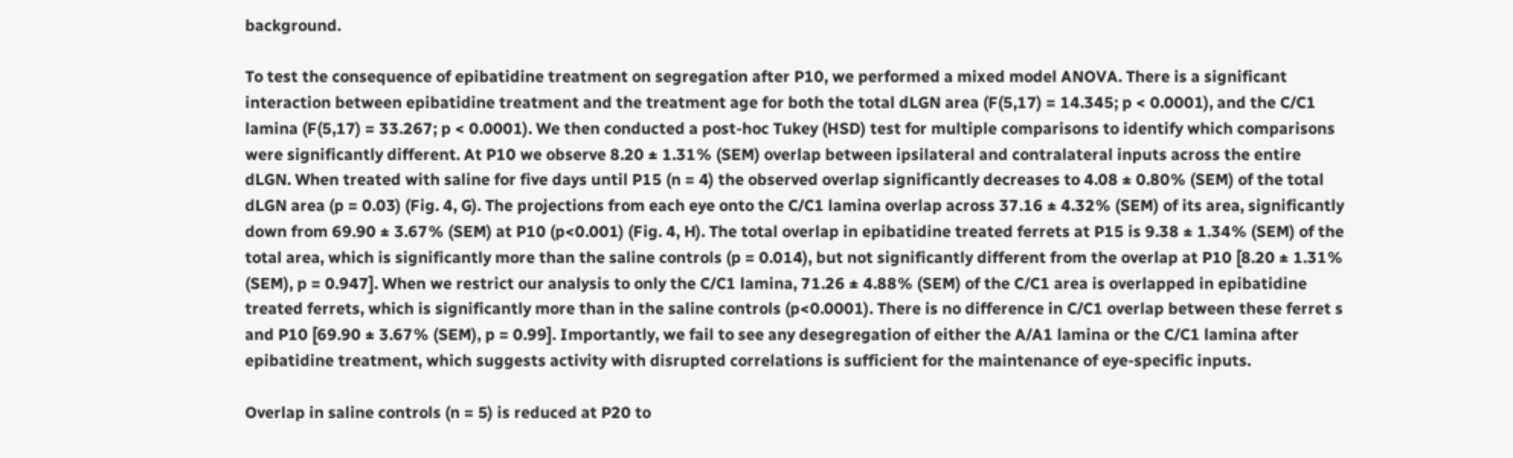background.

To test the consequence of epibatidine treatment on segregation after P10, we performed a mixed model ANOVA. There is a significant interaction between epibatidine treatment and the treatment age for both the total dLGN area (F(5,17) = 14.345; p < 0.0001), and the C/C1 lamina (F(5,17) = 33.267; p < 0.0001). We then conducted a post-hoc Tukey (HSD) test for multiple comparisons to identify which comparisons were significantly different. At P10 we observe 8.20 ± 1.31% (SEM) overlap between ipsilateral and contralateral inputs across the entire dLGN. When treated with saline for five days until P15 (n = 4) the observed overlap significantly decreases to 4.08 ± 0.80% (SEM) of the total dLGN area (p = 0.03) (Fig. 4, G). The projections from each eye onto the C/C1 lamina overlap across 37.16 ± 4.32% (SEM) of its area, significantly down from 69.90 ± 3.67% (SEM) at P10 (p<0.001) (Fig. 4, H). The total overlap in epibatidine treated ferrets at P15 is 9.38 ± 1.34% (SEM) of the total area, which is significantly more than the saline controls (p = 0.014), but not significantly different from the overlap at P10 [8.20 ± 1.31% (SEM), p = 0.947]. When we restrict our analysis to only the C/C1 lamina, 71.26 ± 4.88% (SEM) of the C/C1 area is overlapped in epibatidine treated ferrets, which is significantly more than in the saline controls (p<0.0001). There is no difference in C/C1 overlap between these ferret s and P10 [69.90 ± 3.67% (SEM), p = 0.99]. Importantly, we fail to see any desegregation of either the A/A1 lamina or the C/C1 lamina after epibatidine treatment, which suggests activity with disrupted correlations is sufficient for the maintenance of eye-specific inputs.

Overlap in saline controls (n = 5) is reduced at P20 to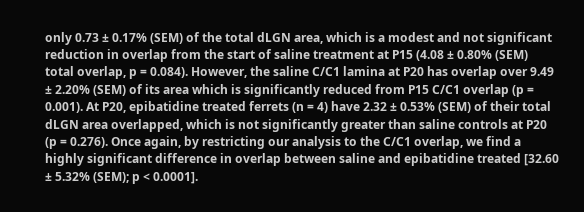only 0.73 ± 0.17% (SEM) of the total dLGN area, which is a modest and not significant reduction in overlap from the start of saline treatment at P15 (4.08 ± 0.80% (SEM) total overlap, p = 0.084). However, the saline C/C1 lamina at P20 has overlap over 9.49 ± 2.20% (SEM) of its area which is significantly reduced from P15 C/C1 overlap (p = 0.001). At P20, epibatidine treated ferrets (n = 4) have 2.32 ± 0.53% (SEM) of their total dLGN area overlapped, which is not significantly greater than saline controls at P20 (p = 0.276). Once again, by restricting our analysis to the C/C1 overlap, we find a highly significant difference in overlap between saline and epibatidine treated [32.60 ± 5.32% (SEM); p < 0.0001].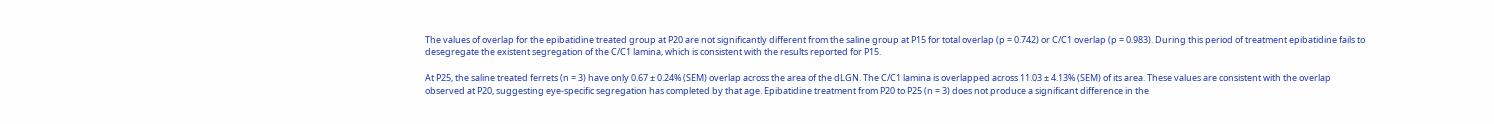The values of overlap for the epibatidine treated group at P20 are not significantly different from the saline group at P15 for total overlap (p = 0.742) or C/C1 overlap (p = 0.983). During this period of treatment epibatidine fails to desegregate the existent segregation of the C/C1 lamina, which is consistent with the results reported for P15.

At P25, the saline treated ferrets (n = 3) have only 0.67 ± 0.24% (SEM) overlap across the area of the dLGN. The C/C1 lamina is overlapped across 11.03 ± 4.13% (SEM) of its area. These values are consistent with the overlap observed at P20, suggesting eye-specific segregation has completed by that age. Epibatidine treatment from P20 to P25 (n = 3) does not produce a significant difference in the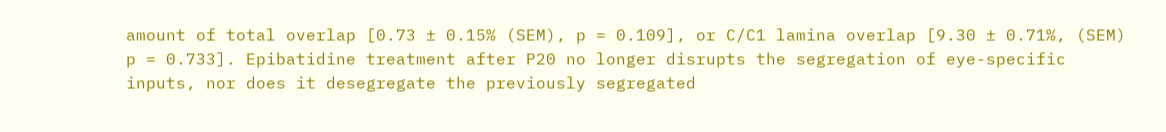amount of total overlap [0.73 ± 0.15% (SEM), p = 0.109], or C/C1 lamina overlap [9.30 ± 0.71%, (SEM) p = 0.733]. Epibatidine treatment after P20 no longer disrupts the segregation of eye-specific inputs, nor does it desegregate the previously segregated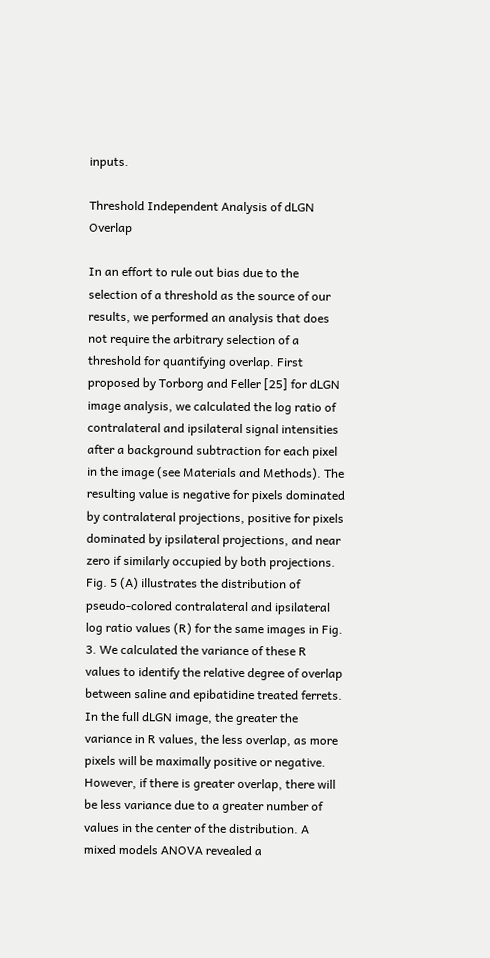inputs.

Threshold Independent Analysis of dLGN Overlap

In an effort to rule out bias due to the selection of a threshold as the source of our results, we performed an analysis that does not require the arbitrary selection of a threshold for quantifying overlap. First proposed by Torborg and Feller [25] for dLGN image analysis, we calculated the log ratio of contralateral and ipsilateral signal intensities after a background subtraction for each pixel in the image (see Materials and Methods). The resulting value is negative for pixels dominated by contralateral projections, positive for pixels dominated by ipsilateral projections, and near zero if similarly occupied by both projections. Fig. 5 (A) illustrates the distribution of pseudo-colored contralateral and ipsilateral log ratio values (R) for the same images in Fig. 3. We calculated the variance of these R values to identify the relative degree of overlap between saline and epibatidine treated ferrets. In the full dLGN image, the greater the variance in R values, the less overlap, as more pixels will be maximally positive or negative. However, if there is greater overlap, there will be less variance due to a greater number of values in the center of the distribution. A mixed models ANOVA revealed a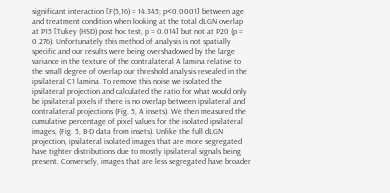significant interaction [F(5,16) = 14.345; p<0.0001] between age and treatment condition when looking at the total dLGN overlap at P15 [Tukey (HSD) post hoc test, p = 0.014] but not at P20 (p = 0.276). Unfortunately this method of analysis is not spatially specific and our results were being overshadowed by the large variance in the texture of the contralateral A lamina relative to the small degree of overlap our threshold analysis revealed in the ipsilateral C1 lamina. To remove this noise we isolated the ipsilateral projection and calculated the ratio for what would only be ipsilateral pixels if there is no overlap between ipsilateral and contralateral projections (Fig. 5, A insets). We then measured the cumulative percentage of pixel values for the isolated ipsilateral images, (Fig. 5, B-D data from insets). Unlike the full dLGN projection, ipsilateral isolated images that are more segregated have tighter distributions due to mostly ipsilateral signals being present. Conversely, images that are less segregated have broader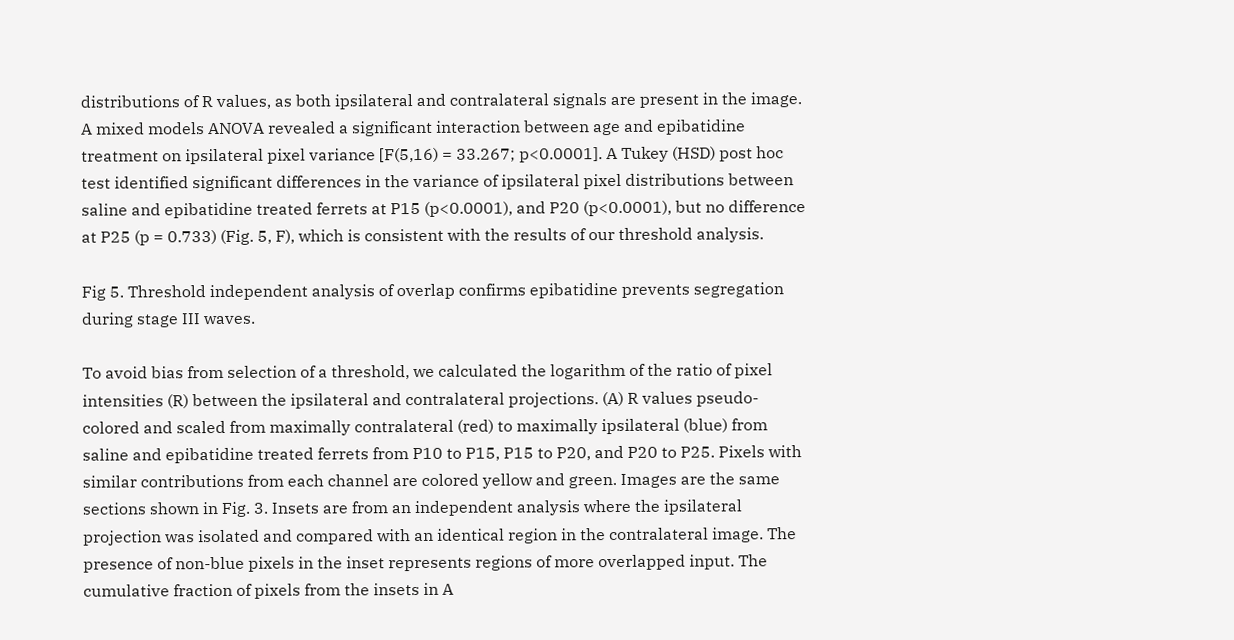distributions of R values, as both ipsilateral and contralateral signals are present in the image. A mixed models ANOVA revealed a significant interaction between age and epibatidine treatment on ipsilateral pixel variance [F(5,16) = 33.267; p<0.0001]. A Tukey (HSD) post hoc test identified significant differences in the variance of ipsilateral pixel distributions between saline and epibatidine treated ferrets at P15 (p<0.0001), and P20 (p<0.0001), but no difference at P25 (p = 0.733) (Fig. 5, F), which is consistent with the results of our threshold analysis.

Fig 5. Threshold independent analysis of overlap confirms epibatidine prevents segregation during stage III waves.

To avoid bias from selection of a threshold, we calculated the logarithm of the ratio of pixel intensities (R) between the ipsilateral and contralateral projections. (A) R values pseudo-colored and scaled from maximally contralateral (red) to maximally ipsilateral (blue) from saline and epibatidine treated ferrets from P10 to P15, P15 to P20, and P20 to P25. Pixels with similar contributions from each channel are colored yellow and green. Images are the same sections shown in Fig. 3. Insets are from an independent analysis where the ipsilateral projection was isolated and compared with an identical region in the contralateral image. The presence of non-blue pixels in the inset represents regions of more overlapped input. The cumulative fraction of pixels from the insets in A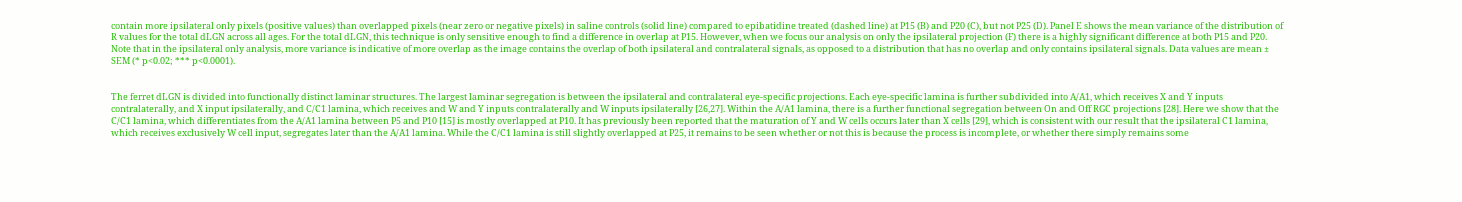contain more ipsilateral only pixels (positive values) than overlapped pixels (near zero or negative pixels) in saline controls (solid line) compared to epibatidine treated (dashed line) at P15 (B) and P20 (C), but not P25 (D). Panel E shows the mean variance of the distribution of R values for the total dLGN across all ages. For the total dLGN, this technique is only sensitive enough to find a difference in overlap at P15. However, when we focus our analysis on only the ipsilateral projection (F) there is a highly significant difference at both P15 and P20. Note that in the ipsilateral only analysis, more variance is indicative of more overlap as the image contains the overlap of both ipsilateral and contralateral signals, as opposed to a distribution that has no overlap and only contains ipsilateral signals. Data values are mean ± SEM (* p<0.02; *** p<0.0001).


The ferret dLGN is divided into functionally distinct laminar structures. The largest laminar segregation is between the ipsilateral and contralateral eye-specific projections. Each eye-specific lamina is further subdivided into A/A1, which receives X and Y inputs contralaterally, and X input ipsilaterally, and C/C1 lamina, which receives and W and Y inputs contralaterally and W inputs ipsilaterally [26,27]. Within the A/A1 lamina, there is a further functional segregation between On and Off RGC projections [28]. Here we show that the C/C1 lamina, which differentiates from the A/A1 lamina between P5 and P10 [15] is mostly overlapped at P10. It has previously been reported that the maturation of Y and W cells occurs later than X cells [29], which is consistent with our result that the ipsilateral C1 lamina, which receives exclusively W cell input, segregates later than the A/A1 lamina. While the C/C1 lamina is still slightly overlapped at P25, it remains to be seen whether or not this is because the process is incomplete, or whether there simply remains some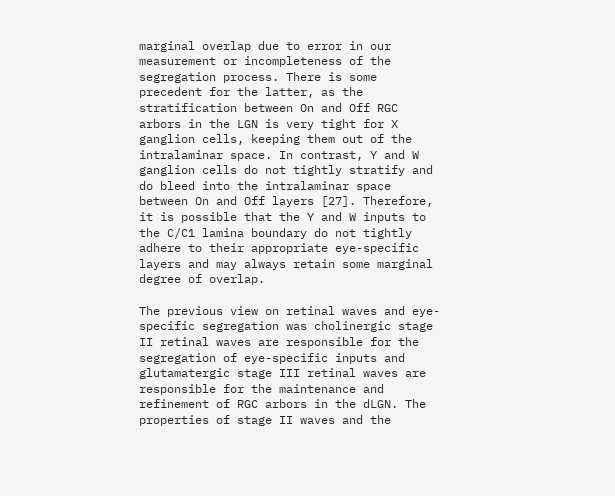marginal overlap due to error in our measurement or incompleteness of the segregation process. There is some precedent for the latter, as the stratification between On and Off RGC arbors in the LGN is very tight for X ganglion cells, keeping them out of the intralaminar space. In contrast, Y and W ganglion cells do not tightly stratify and do bleed into the intralaminar space between On and Off layers [27]. Therefore, it is possible that the Y and W inputs to the C/C1 lamina boundary do not tightly adhere to their appropriate eye-specific layers and may always retain some marginal degree of overlap.

The previous view on retinal waves and eye-specific segregation was cholinergic stage II retinal waves are responsible for the segregation of eye-specific inputs and glutamatergic stage III retinal waves are responsible for the maintenance and refinement of RGC arbors in the dLGN. The properties of stage II waves and the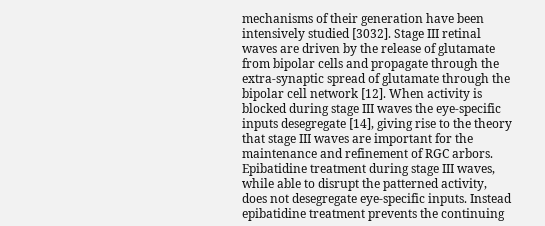mechanisms of their generation have been intensively studied [3032]. Stage III retinal waves are driven by the release of glutamate from bipolar cells and propagate through the extra-synaptic spread of glutamate through the bipolar cell network [12]. When activity is blocked during stage III waves the eye-specific inputs desegregate [14], giving rise to the theory that stage III waves are important for the maintenance and refinement of RGC arbors. Epibatidine treatment during stage III waves, while able to disrupt the patterned activity, does not desegregate eye-specific inputs. Instead epibatidine treatment prevents the continuing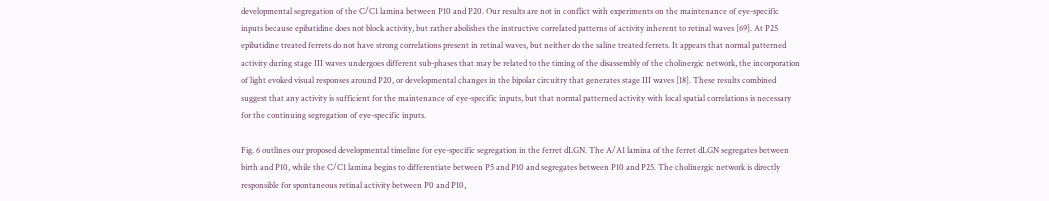developmental segregation of the C/C1 lamina between P10 and P20. Our results are not in conflict with experiments on the maintenance of eye-specific inputs because epibatidine does not block activity, but rather abolishes the instructive correlated patterns of activity inherent to retinal waves [69]. At P25 epibatidine treated ferrets do not have strong correlations present in retinal waves, but neither do the saline treated ferrets. It appears that normal patterned activity during stage III waves undergoes different sub-phases that may be related to the timing of the disassembly of the cholinergic network, the incorporation of light evoked visual responses around P20, or developmental changes in the bipolar circuitry that generates stage III waves [18]. These results combined suggest that any activity is sufficient for the maintenance of eye-specific inputs, but that normal patterned activity with local spatial correlations is necessary for the continuing segregation of eye-specific inputs.

Fig. 6 outlines our proposed developmental timeline for eye-specific segregation in the ferret dLGN. The A/A1 lamina of the ferret dLGN segregates between birth and P10, while the C/C1 lamina begins to differentiate between P5 and P10 and segregates between P10 and P25. The cholinergic network is directly responsible for spontaneous retinal activity between P0 and P10,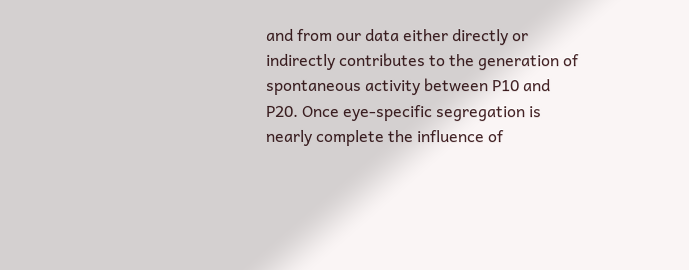and from our data either directly or indirectly contributes to the generation of spontaneous activity between P10 and P20. Once eye-specific segregation is nearly complete the influence of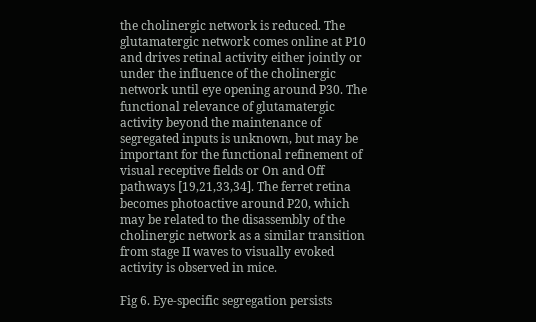the cholinergic network is reduced. The glutamatergic network comes online at P10 and drives retinal activity either jointly or under the influence of the cholinergic network until eye opening around P30. The functional relevance of glutamatergic activity beyond the maintenance of segregated inputs is unknown, but may be important for the functional refinement of visual receptive fields or On and Off pathways [19,21,33,34]. The ferret retina becomes photoactive around P20, which may be related to the disassembly of the cholinergic network as a similar transition from stage II waves to visually evoked activity is observed in mice.

Fig 6. Eye-specific segregation persists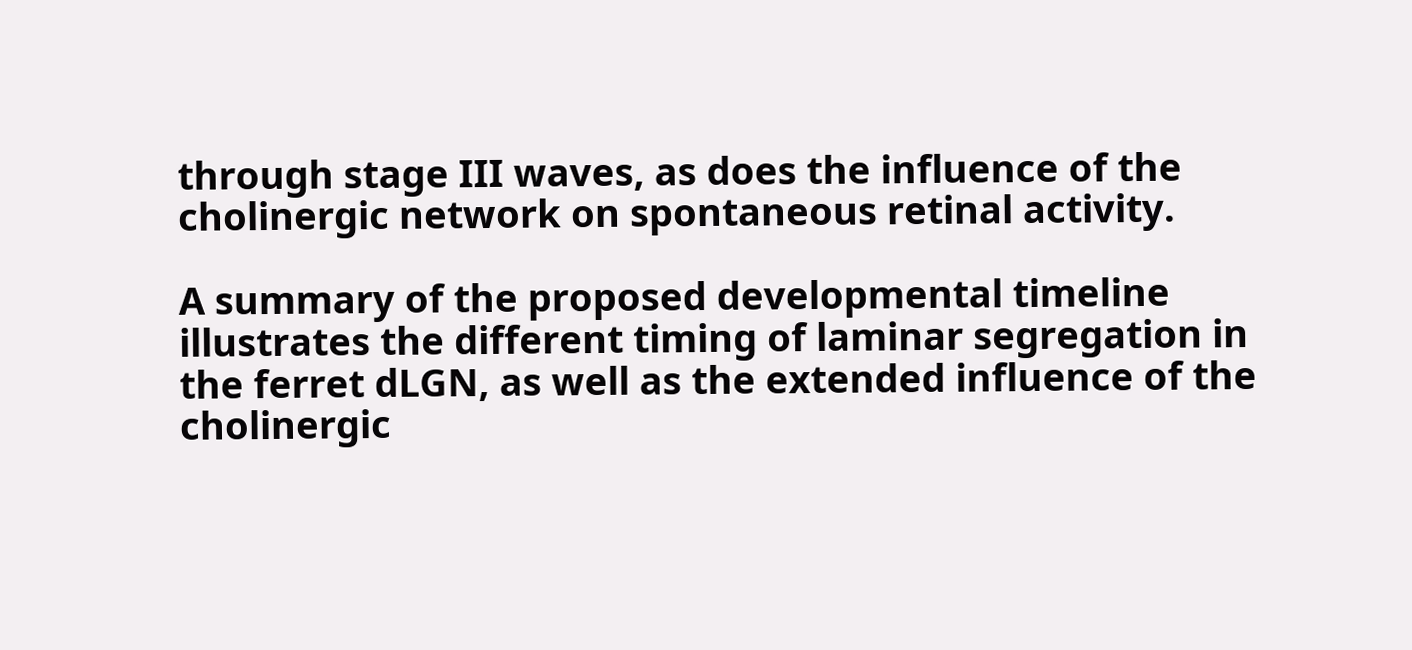through stage III waves, as does the influence of the cholinergic network on spontaneous retinal activity.

A summary of the proposed developmental timeline illustrates the different timing of laminar segregation in the ferret dLGN, as well as the extended influence of the cholinergic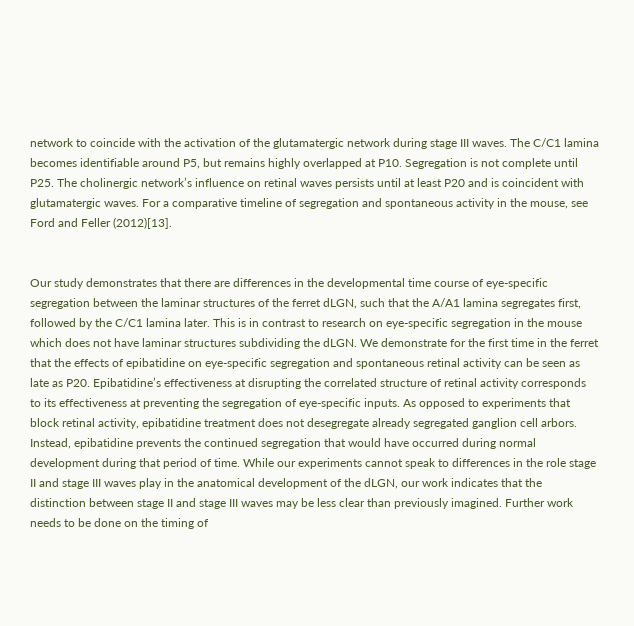network to coincide with the activation of the glutamatergic network during stage III waves. The C/C1 lamina becomes identifiable around P5, but remains highly overlapped at P10. Segregation is not complete until P25. The cholinergic network’s influence on retinal waves persists until at least P20 and is coincident with glutamatergic waves. For a comparative timeline of segregation and spontaneous activity in the mouse, see Ford and Feller (2012)[13].


Our study demonstrates that there are differences in the developmental time course of eye-specific segregation between the laminar structures of the ferret dLGN, such that the A/A1 lamina segregates first, followed by the C/C1 lamina later. This is in contrast to research on eye-specific segregation in the mouse which does not have laminar structures subdividing the dLGN. We demonstrate for the first time in the ferret that the effects of epibatidine on eye-specific segregation and spontaneous retinal activity can be seen as late as P20. Epibatidine’s effectiveness at disrupting the correlated structure of retinal activity corresponds to its effectiveness at preventing the segregation of eye-specific inputs. As opposed to experiments that block retinal activity, epibatidine treatment does not desegregate already segregated ganglion cell arbors. Instead, epibatidine prevents the continued segregation that would have occurred during normal development during that period of time. While our experiments cannot speak to differences in the role stage II and stage III waves play in the anatomical development of the dLGN, our work indicates that the distinction between stage II and stage III waves may be less clear than previously imagined. Further work needs to be done on the timing of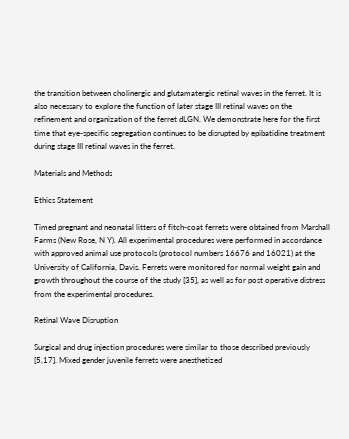the transition between cholinergic and glutamatergic retinal waves in the ferret. It is also necessary to explore the function of later stage III retinal waves on the refinement and organization of the ferret dLGN. We demonstrate here for the first time that eye-specific segregation continues to be disrupted by epibatidine treatment during stage III retinal waves in the ferret.

Materials and Methods

Ethics Statement

Timed pregnant and neonatal litters of fitch-coat ferrets were obtained from Marshall Farms (New Rose, N Y). All experimental procedures were performed in accordance with approved animal use protocols (protocol numbers 16676 and 16021) at the University of California, Davis. Ferrets were monitored for normal weight gain and growth throughout the course of the study [35], as well as for post operative distress from the experimental procedures.

Retinal Wave Disruption

Surgical and drug injection procedures were similar to those described previously [5,17]. Mixed gender juvenile ferrets were anesthetized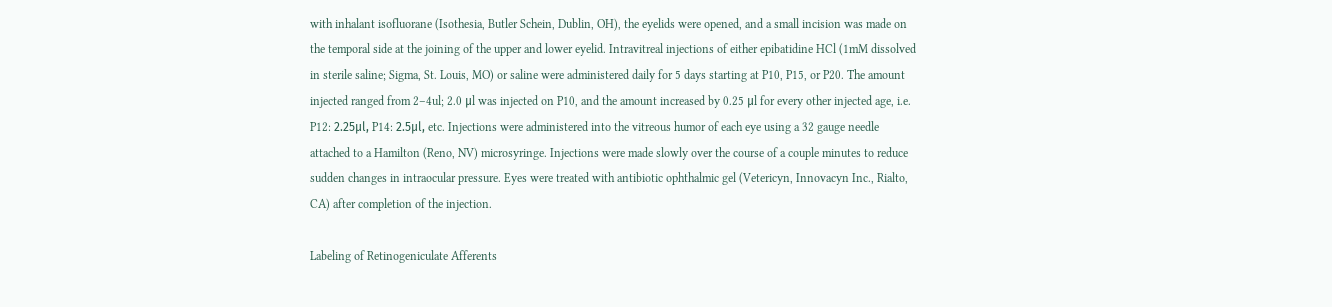with inhalant isofluorane (Isothesia, Butler Schein, Dublin, OH), the eyelids were opened, and a small incision was made on the temporal side at the joining of the upper and lower eyelid. Intravitreal injections of either epibatidine HCl (1mM dissolved in sterile saline; Sigma, St. Louis, MO) or saline were administered daily for 5 days starting at P10, P15, or P20. The amount injected ranged from 2–4ul; 2.0 μl was injected on P10, and the amount increased by 0.25 μl for every other injected age, i.e. P12: 2.25μl, P14: 2.5μl, etc. Injections were administered into the vitreous humor of each eye using a 32 gauge needle attached to a Hamilton (Reno, NV) microsyringe. Injections were made slowly over the course of a couple minutes to reduce sudden changes in intraocular pressure. Eyes were treated with antibiotic ophthalmic gel (Vetericyn, Innovacyn Inc., Rialto, CA) after completion of the injection.

Labeling of Retinogeniculate Afferents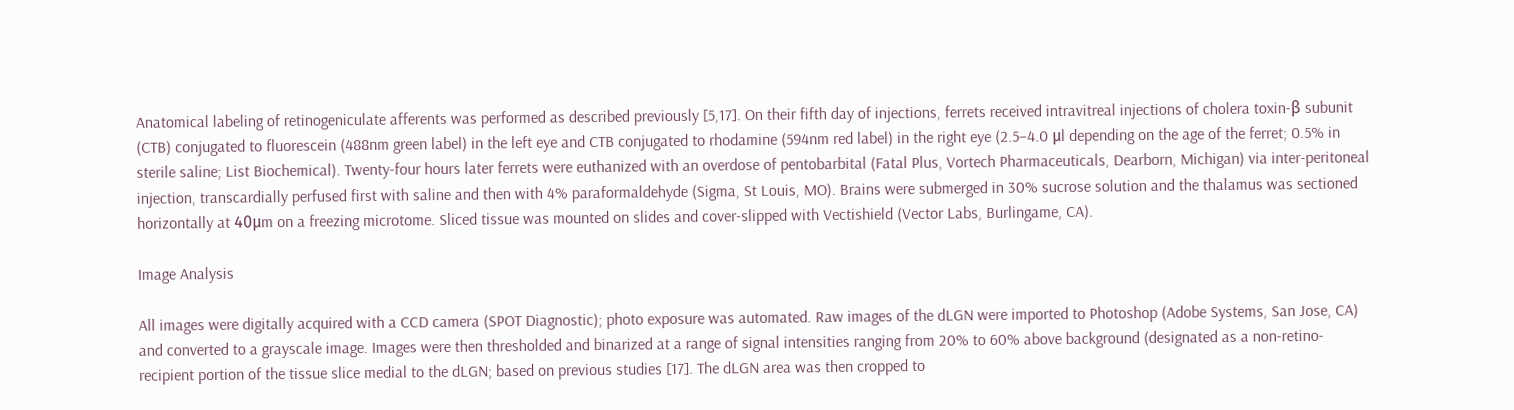Anatomical labeling of retinogeniculate afferents was performed as described previously [5,17]. On their fifth day of injections, ferrets received intravitreal injections of cholera toxin-β subunit (CTB) conjugated to fluorescein (488nm green label) in the left eye and CTB conjugated to rhodamine (594nm red label) in the right eye (2.5–4.0 μl depending on the age of the ferret; 0.5% in sterile saline; List Biochemical). Twenty-four hours later ferrets were euthanized with an overdose of pentobarbital (Fatal Plus, Vortech Pharmaceuticals, Dearborn, Michigan) via inter-peritoneal injection, transcardially perfused first with saline and then with 4% paraformaldehyde (Sigma, St Louis, MO). Brains were submerged in 30% sucrose solution and the thalamus was sectioned horizontally at 40μm on a freezing microtome. Sliced tissue was mounted on slides and cover-slipped with Vectishield (Vector Labs, Burlingame, CA).

Image Analysis

All images were digitally acquired with a CCD camera (SPOT Diagnostic); photo exposure was automated. Raw images of the dLGN were imported to Photoshop (Adobe Systems, San Jose, CA) and converted to a grayscale image. Images were then thresholded and binarized at a range of signal intensities ranging from 20% to 60% above background (designated as a non-retino-recipient portion of the tissue slice medial to the dLGN; based on previous studies [17]. The dLGN area was then cropped to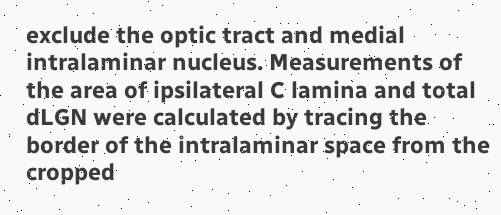exclude the optic tract and medial intralaminar nucleus. Measurements of the area of ipsilateral C lamina and total dLGN were calculated by tracing the border of the intralaminar space from the cropped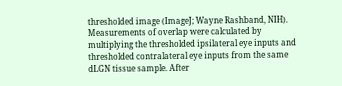thresholded image (ImageJ; Wayne Rashband, NIH). Measurements of overlap were calculated by multiplying the thresholded ipsilateral eye inputs and thresholded contralateral eye inputs from the same dLGN tissue sample. After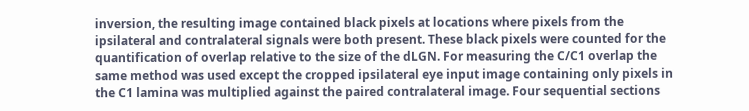inversion, the resulting image contained black pixels at locations where pixels from the ipsilateral and contralateral signals were both present. These black pixels were counted for the quantification of overlap relative to the size of the dLGN. For measuring the C/C1 overlap the same method was used except the cropped ipsilateral eye input image containing only pixels in the C1 lamina was multiplied against the paired contralateral image. Four sequential sections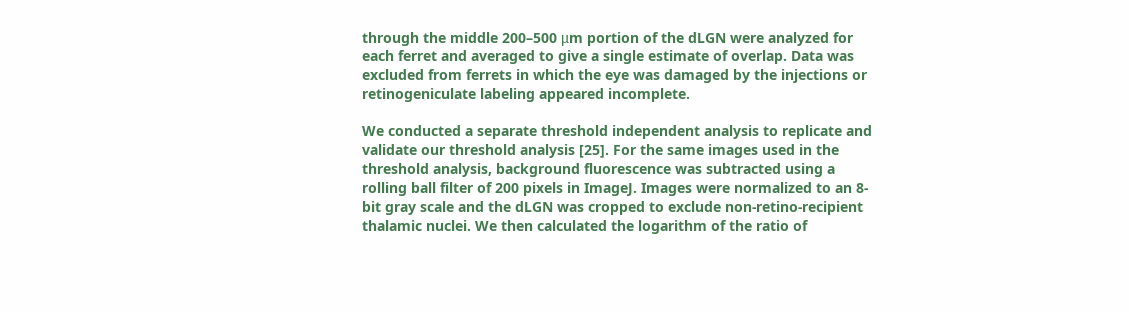through the middle 200–500 μm portion of the dLGN were analyzed for each ferret and averaged to give a single estimate of overlap. Data was excluded from ferrets in which the eye was damaged by the injections or retinogeniculate labeling appeared incomplete.

We conducted a separate threshold independent analysis to replicate and validate our threshold analysis [25]. For the same images used in the threshold analysis, background fluorescence was subtracted using a rolling ball filter of 200 pixels in ImageJ. Images were normalized to an 8-bit gray scale and the dLGN was cropped to exclude non-retino-recipient thalamic nuclei. We then calculated the logarithm of the ratio of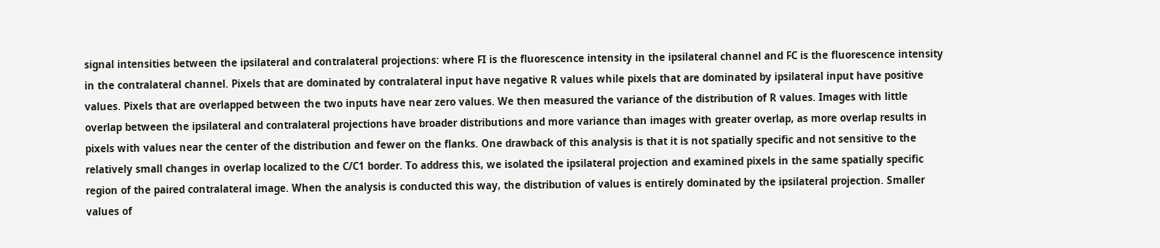signal intensities between the ipsilateral and contralateral projections: where FI is the fluorescence intensity in the ipsilateral channel and FC is the fluorescence intensity in the contralateral channel. Pixels that are dominated by contralateral input have negative R values while pixels that are dominated by ipsilateral input have positive values. Pixels that are overlapped between the two inputs have near zero values. We then measured the variance of the distribution of R values. Images with little overlap between the ipsilateral and contralateral projections have broader distributions and more variance than images with greater overlap, as more overlap results in pixels with values near the center of the distribution and fewer on the flanks. One drawback of this analysis is that it is not spatially specific and not sensitive to the relatively small changes in overlap localized to the C/C1 border. To address this, we isolated the ipsilateral projection and examined pixels in the same spatially specific region of the paired contralateral image. When the analysis is conducted this way, the distribution of values is entirely dominated by the ipsilateral projection. Smaller values of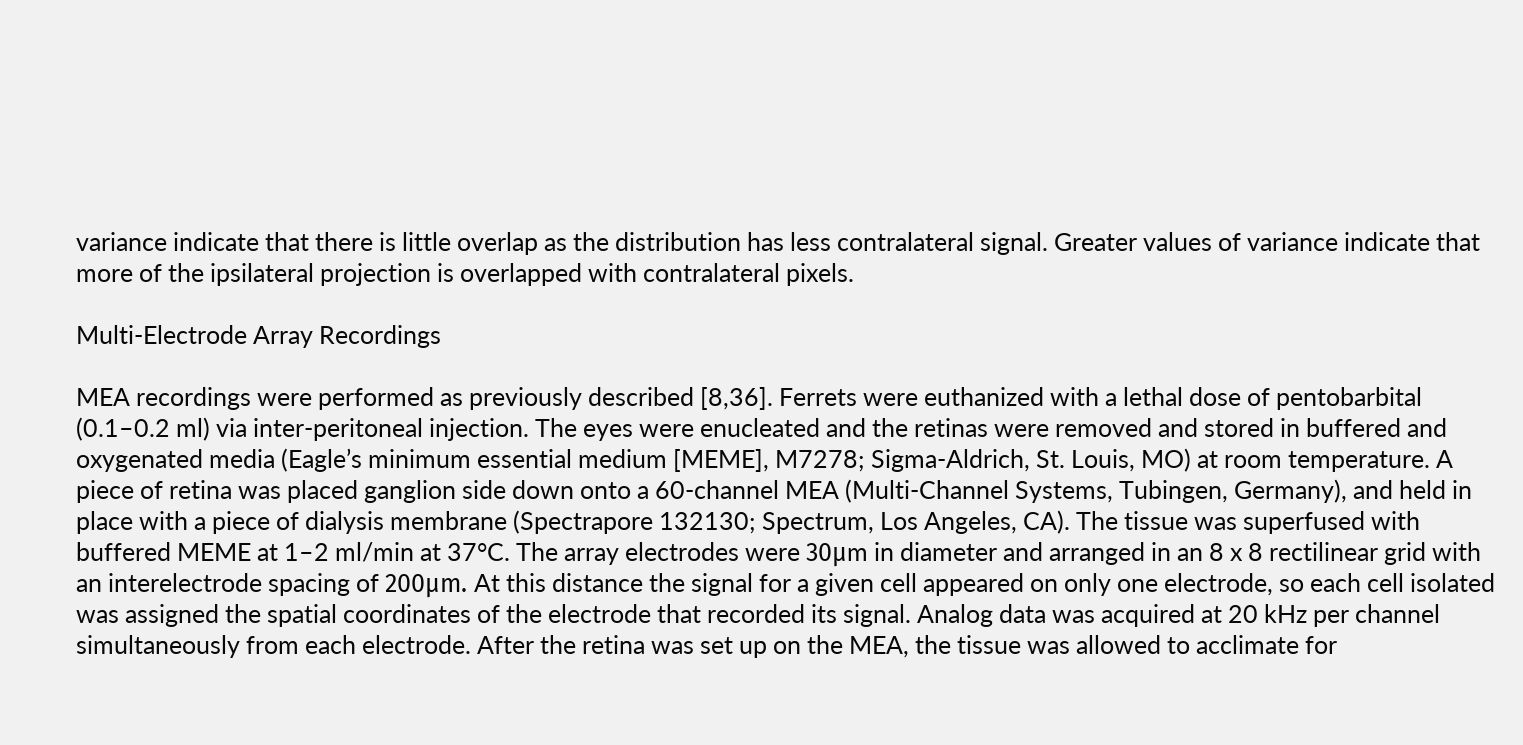variance indicate that there is little overlap as the distribution has less contralateral signal. Greater values of variance indicate that more of the ipsilateral projection is overlapped with contralateral pixels.

Multi-Electrode Array Recordings

MEA recordings were performed as previously described [8,36]. Ferrets were euthanized with a lethal dose of pentobarbital (0.1–0.2 ml) via inter-peritoneal injection. The eyes were enucleated and the retinas were removed and stored in buffered and oxygenated media (Eagle’s minimum essential medium [MEME], M7278; Sigma-Aldrich, St. Louis, MO) at room temperature. A piece of retina was placed ganglion side down onto a 60-channel MEA (Multi-Channel Systems, Tubingen, Germany), and held in place with a piece of dialysis membrane (Spectrapore 132130; Spectrum, Los Angeles, CA). The tissue was superfused with buffered MEME at 1–2 ml/min at 37°C. The array electrodes were 30μm in diameter and arranged in an 8 x 8 rectilinear grid with an interelectrode spacing of 200μm. At this distance the signal for a given cell appeared on only one electrode, so each cell isolated was assigned the spatial coordinates of the electrode that recorded its signal. Analog data was acquired at 20 kHz per channel simultaneously from each electrode. After the retina was set up on the MEA, the tissue was allowed to acclimate for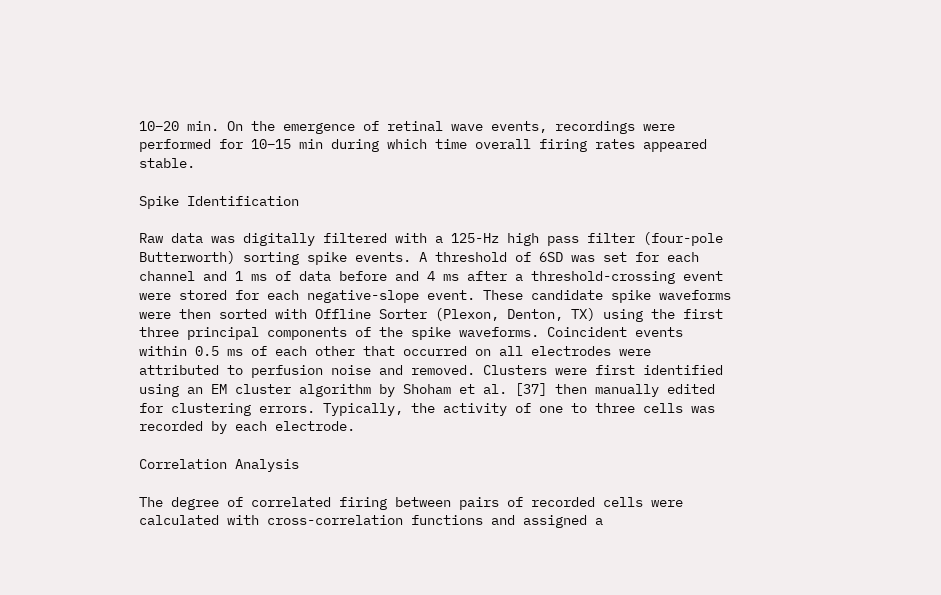10–20 min. On the emergence of retinal wave events, recordings were performed for 10–15 min during which time overall firing rates appeared stable.

Spike Identification

Raw data was digitally filtered with a 125-Hz high pass filter (four-pole Butterworth) sorting spike events. A threshold of 6SD was set for each channel and 1 ms of data before and 4 ms after a threshold-crossing event were stored for each negative-slope event. These candidate spike waveforms were then sorted with Offline Sorter (Plexon, Denton, TX) using the first three principal components of the spike waveforms. Coincident events within 0.5 ms of each other that occurred on all electrodes were attributed to perfusion noise and removed. Clusters were first identified using an EM cluster algorithm by Shoham et al. [37] then manually edited for clustering errors. Typically, the activity of one to three cells was recorded by each electrode.

Correlation Analysis

The degree of correlated firing between pairs of recorded cells were calculated with cross-correlation functions and assigned a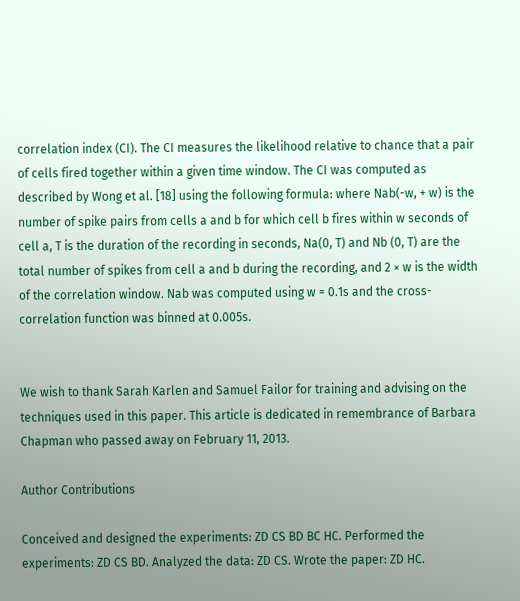correlation index (CI). The CI measures the likelihood relative to chance that a pair of cells fired together within a given time window. The CI was computed as described by Wong et al. [18] using the following formula: where Nab(-w, + w) is the number of spike pairs from cells a and b for which cell b fires within w seconds of cell a, T is the duration of the recording in seconds, Na(0, T) and Nb (0, T) are the total number of spikes from cell a and b during the recording, and 2 × w is the width of the correlation window. Nab was computed using w = 0.1s and the cross-correlation function was binned at 0.005s.


We wish to thank Sarah Karlen and Samuel Failor for training and advising on the techniques used in this paper. This article is dedicated in remembrance of Barbara Chapman who passed away on February 11, 2013.

Author Contributions

Conceived and designed the experiments: ZD CS BD BC HC. Performed the experiments: ZD CS BD. Analyzed the data: ZD CS. Wrote the paper: ZD HC.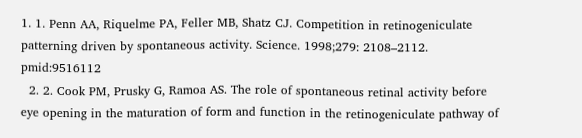1. 1. Penn AA, Riquelme PA, Feller MB, Shatz CJ. Competition in retinogeniculate patterning driven by spontaneous activity. Science. 1998;279: 2108–2112. pmid:9516112
  2. 2. Cook PM, Prusky G, Ramoa AS. The role of spontaneous retinal activity before eye opening in the maturation of form and function in the retinogeniculate pathway of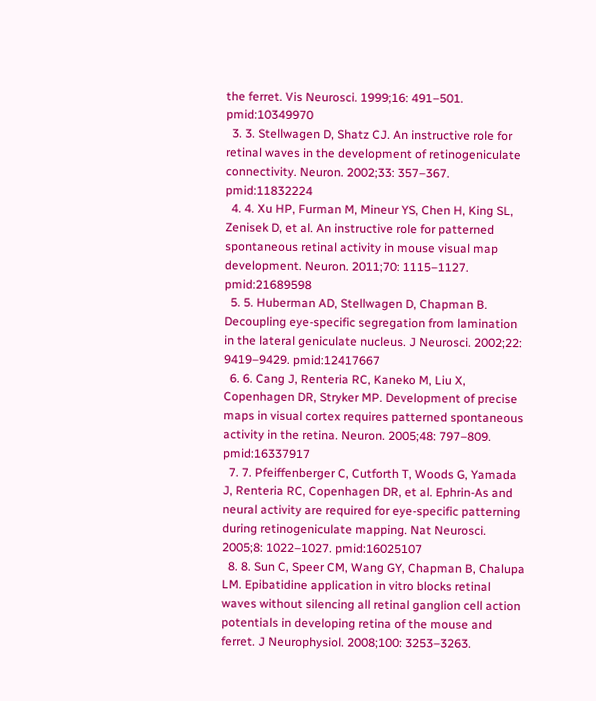the ferret. Vis Neurosci. 1999;16: 491–501. pmid:10349970
  3. 3. Stellwagen D, Shatz CJ. An instructive role for retinal waves in the development of retinogeniculate connectivity. Neuron. 2002;33: 357–367. pmid:11832224
  4. 4. Xu HP, Furman M, Mineur YS, Chen H, King SL, Zenisek D, et al. An instructive role for patterned spontaneous retinal activity in mouse visual map development. Neuron. 2011;70: 1115–1127. pmid:21689598
  5. 5. Huberman AD, Stellwagen D, Chapman B. Decoupling eye-specific segregation from lamination in the lateral geniculate nucleus. J Neurosci. 2002;22: 9419–9429. pmid:12417667
  6. 6. Cang J, Renteria RC, Kaneko M, Liu X, Copenhagen DR, Stryker MP. Development of precise maps in visual cortex requires patterned spontaneous activity in the retina. Neuron. 2005;48: 797–809. pmid:16337917
  7. 7. Pfeiffenberger C, Cutforth T, Woods G, Yamada J, Renteria RC, Copenhagen DR, et al. Ephrin-As and neural activity are required for eye-specific patterning during retinogeniculate mapping. Nat Neurosci. 2005;8: 1022–1027. pmid:16025107
  8. 8. Sun C, Speer CM, Wang GY, Chapman B, Chalupa LM. Epibatidine application in vitro blocks retinal waves without silencing all retinal ganglion cell action potentials in developing retina of the mouse and ferret. J Neurophysiol. 2008;100: 3253–3263.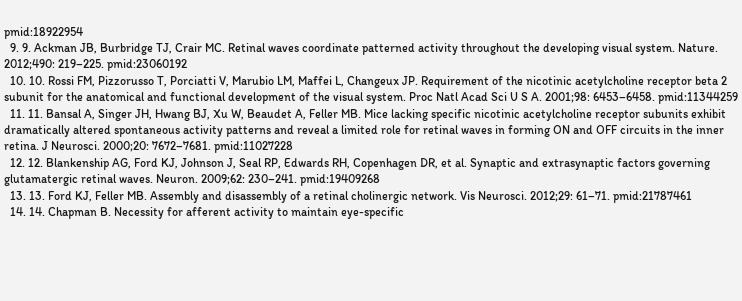pmid:18922954
  9. 9. Ackman JB, Burbridge TJ, Crair MC. Retinal waves coordinate patterned activity throughout the developing visual system. Nature. 2012;490: 219–225. pmid:23060192
  10. 10. Rossi FM, Pizzorusso T, Porciatti V, Marubio LM, Maffei L, Changeux JP. Requirement of the nicotinic acetylcholine receptor beta 2 subunit for the anatomical and functional development of the visual system. Proc Natl Acad Sci U S A. 2001;98: 6453–6458. pmid:11344259
  11. 11. Bansal A, Singer JH, Hwang BJ, Xu W, Beaudet A, Feller MB. Mice lacking specific nicotinic acetylcholine receptor subunits exhibit dramatically altered spontaneous activity patterns and reveal a limited role for retinal waves in forming ON and OFF circuits in the inner retina. J Neurosci. 2000;20: 7672–7681. pmid:11027228
  12. 12. Blankenship AG, Ford KJ, Johnson J, Seal RP, Edwards RH, Copenhagen DR, et al. Synaptic and extrasynaptic factors governing glutamatergic retinal waves. Neuron. 2009;62: 230–241. pmid:19409268
  13. 13. Ford KJ, Feller MB. Assembly and disassembly of a retinal cholinergic network. Vis Neurosci. 2012;29: 61–71. pmid:21787461
  14. 14. Chapman B. Necessity for afferent activity to maintain eye-specific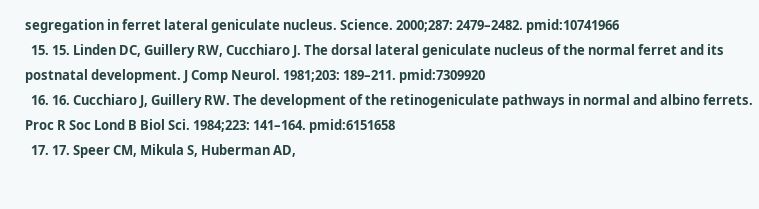segregation in ferret lateral geniculate nucleus. Science. 2000;287: 2479–2482. pmid:10741966
  15. 15. Linden DC, Guillery RW, Cucchiaro J. The dorsal lateral geniculate nucleus of the normal ferret and its postnatal development. J Comp Neurol. 1981;203: 189–211. pmid:7309920
  16. 16. Cucchiaro J, Guillery RW. The development of the retinogeniculate pathways in normal and albino ferrets. Proc R Soc Lond B Biol Sci. 1984;223: 141–164. pmid:6151658
  17. 17. Speer CM, Mikula S, Huberman AD,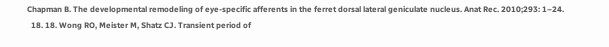Chapman B. The developmental remodeling of eye-specific afferents in the ferret dorsal lateral geniculate nucleus. Anat Rec. 2010;293: 1–24.
  18. 18. Wong RO, Meister M, Shatz CJ. Transient period of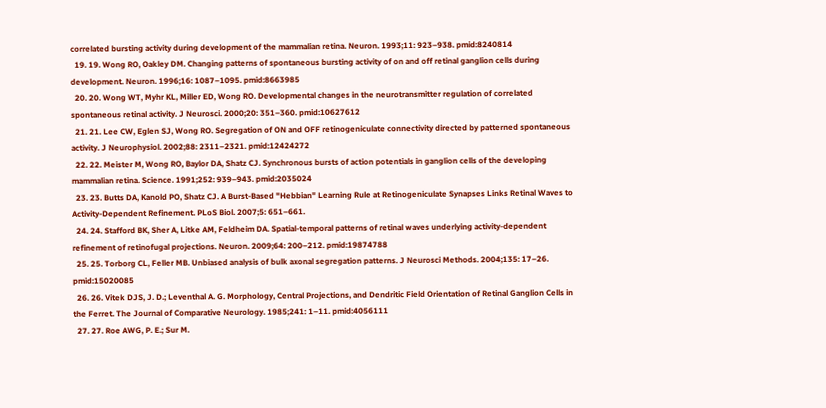correlated bursting activity during development of the mammalian retina. Neuron. 1993;11: 923–938. pmid:8240814
  19. 19. Wong RO, Oakley DM. Changing patterns of spontaneous bursting activity of on and off retinal ganglion cells during development. Neuron. 1996;16: 1087–1095. pmid:8663985
  20. 20. Wong WT, Myhr KL, Miller ED, Wong RO. Developmental changes in the neurotransmitter regulation of correlated spontaneous retinal activity. J Neurosci. 2000;20: 351–360. pmid:10627612
  21. 21. Lee CW, Eglen SJ, Wong RO. Segregation of ON and OFF retinogeniculate connectivity directed by patterned spontaneous activity. J Neurophysiol. 2002;88: 2311–2321. pmid:12424272
  22. 22. Meister M, Wong RO, Baylor DA, Shatz CJ. Synchronous bursts of action potentials in ganglion cells of the developing mammalian retina. Science. 1991;252: 939–943. pmid:2035024
  23. 23. Butts DA, Kanold PO, Shatz CJ. A Burst-Based "Hebbian" Learning Rule at Retinogeniculate Synapses Links Retinal Waves to Activity-Dependent Refinement. PLoS Biol. 2007;5: 651–661.
  24. 24. Stafford BK, Sher A, Litke AM, Feldheim DA. Spatial-temporal patterns of retinal waves underlying activity-dependent refinement of retinofugal projections. Neuron. 2009;64: 200–212. pmid:19874788
  25. 25. Torborg CL, Feller MB. Unbiased analysis of bulk axonal segregation patterns. J Neurosci Methods. 2004;135: 17–26. pmid:15020085
  26. 26. Vitek DJS, J. D.; Leventhal A. G. Morphology, Central Projections, and Dendritic Field Orientation of Retinal Ganglion Cells in the Ferret. The Journal of Comparative Neurology. 1985;241: 1–11. pmid:4056111
  27. 27. Roe AWG, P. E.; Sur M.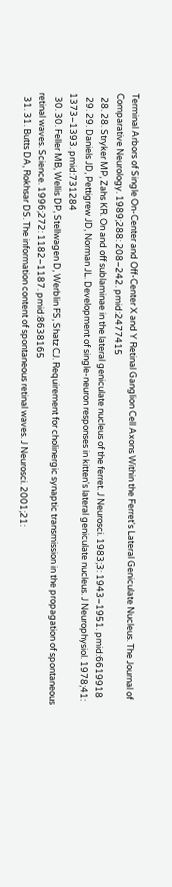Terminal Arbors of Single On-Center and Off-Center X and Y Retinal Ganglion Cell Axons Within the Ferret's Lateral Geniculate Nucleus. The Journal of Comparative Neurology. 1989;288: 208–242. pmid:2477415
  28. 28. Stryker MP, Zahs KR. On and off sublaminae in the lateral geniculate nucleus of the ferret. J Neurosci. 1983;3: 1943–1951. pmid:6619918
  29. 29. Daniels JD, Pettigrew JD, Norman JL. Development of single-neuron responses in kitten's lateral geniculate nucleus. J Neurophysiol. 1978;41: 1373–1393. pmid:731284
  30. 30. Feller MB, Wellis DP, Stellwagen D, Werblin FS, Shatz CJ. Requirement for cholinergic synaptic transmission in the propagation of spontaneous retinal waves. Science. 1996;272: 1182–1187. pmid:8638165
  31. 31. Butts DA, Rokhsar DS. The information content of spontaneous retinal waves. J Neurosci. 2001;21: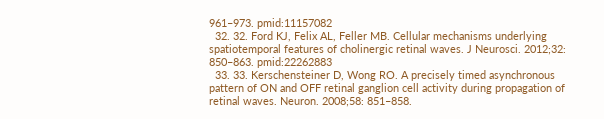961–973. pmid:11157082
  32. 32. Ford KJ, Felix AL, Feller MB. Cellular mechanisms underlying spatiotemporal features of cholinergic retinal waves. J Neurosci. 2012;32: 850–863. pmid:22262883
  33. 33. Kerschensteiner D, Wong RO. A precisely timed asynchronous pattern of ON and OFF retinal ganglion cell activity during propagation of retinal waves. Neuron. 2008;58: 851–858.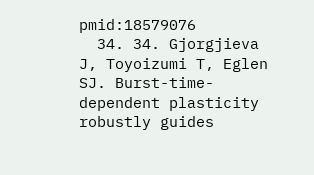pmid:18579076
  34. 34. Gjorgjieva J, Toyoizumi T, Eglen SJ. Burst-time-dependent plasticity robustly guides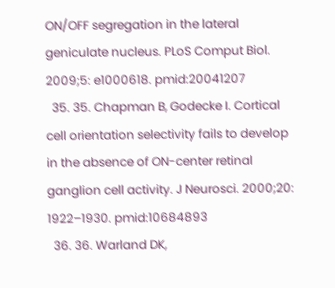ON/OFF segregation in the lateral geniculate nucleus. PLoS Comput Biol. 2009;5: e1000618. pmid:20041207
  35. 35. Chapman B, Godecke I. Cortical cell orientation selectivity fails to develop in the absence of ON-center retinal ganglion cell activity. J Neurosci. 2000;20: 1922–1930. pmid:10684893
  36. 36. Warland DK,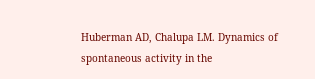Huberman AD, Chalupa LM. Dynamics of spontaneous activity in the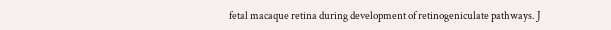fetal macaque retina during development of retinogeniculate pathways. J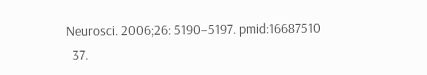Neurosci. 2006;26: 5190–5197. pmid:16687510
  37.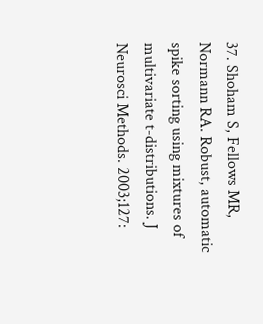37. Shoham S, Fellows MR, Normann RA. Robust, automatic spike sorting using mixtures of multivariate t-distributions. J Neurosci Methods. 2003;127: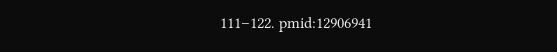111–122. pmid:12906941